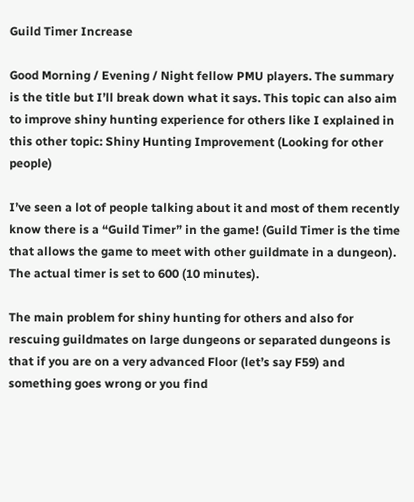Guild Timer Increase

Good Morning / Evening / Night fellow PMU players. The summary is the title but I’ll break down what it says. This topic can also aim to improve shiny hunting experience for others like I explained in this other topic: Shiny Hunting Improvement (Looking for other people)

I’ve seen a lot of people talking about it and most of them recently know there is a “Guild Timer” in the game! (Guild Timer is the time that allows the game to meet with other guildmate in a dungeon). The actual timer is set to 600 (10 minutes).

The main problem for shiny hunting for others and also for rescuing guildmates on large dungeons or separated dungeons is that if you are on a very advanced Floor (let’s say F59) and something goes wrong or you find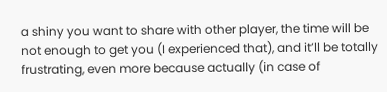a shiny you want to share with other player, the time will be not enough to get you (I experienced that), and it’ll be totally frustrating, even more because actually (in case of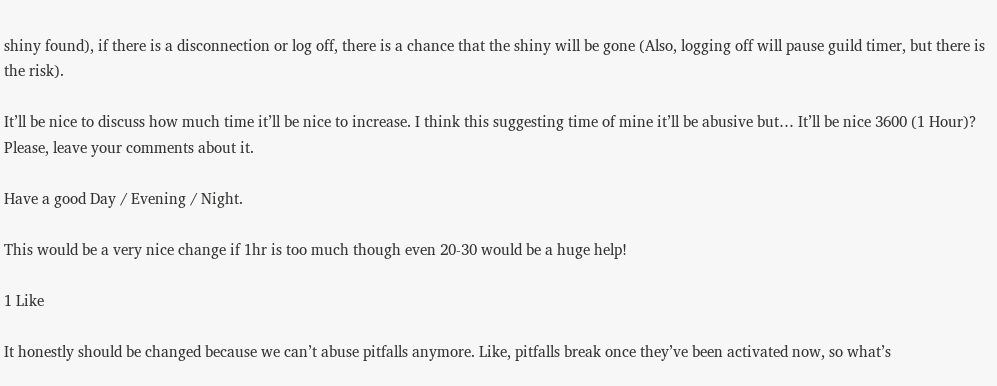shiny found), if there is a disconnection or log off, there is a chance that the shiny will be gone (Also, logging off will pause guild timer, but there is the risk).

It’ll be nice to discuss how much time it’ll be nice to increase. I think this suggesting time of mine it’ll be abusive but… It’ll be nice 3600 (1 Hour)? Please, leave your comments about it.

Have a good Day / Evening / Night.

This would be a very nice change if 1hr is too much though even 20-30 would be a huge help!

1 Like

It honestly should be changed because we can’t abuse pitfalls anymore. Like, pitfalls break once they’ve been activated now, so what’s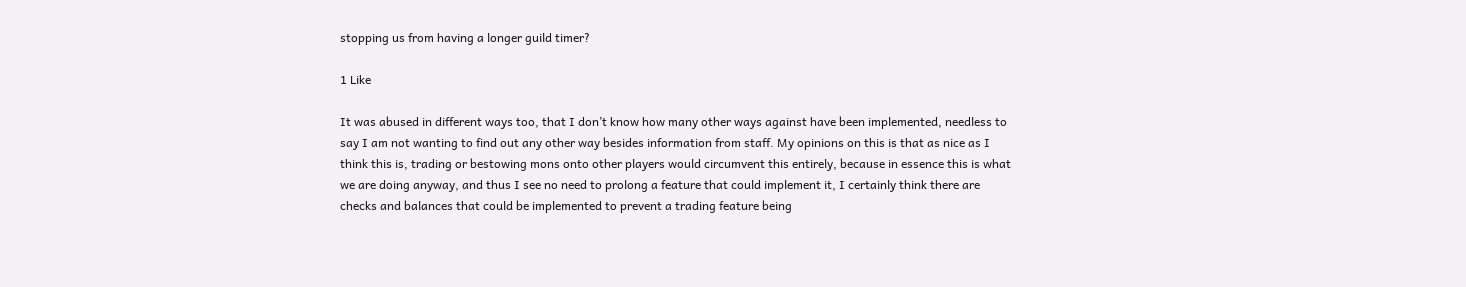stopping us from having a longer guild timer?

1 Like

It was abused in different ways too, that I don’t know how many other ways against have been implemented, needless to say I am not wanting to find out any other way besides information from staff. My opinions on this is that as nice as I think this is, trading or bestowing mons onto other players would circumvent this entirely, because in essence this is what we are doing anyway, and thus I see no need to prolong a feature that could implement it, I certainly think there are checks and balances that could be implemented to prevent a trading feature being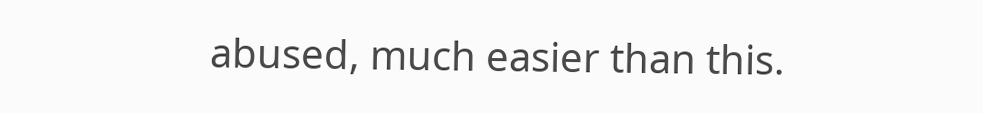abused, much easier than this.